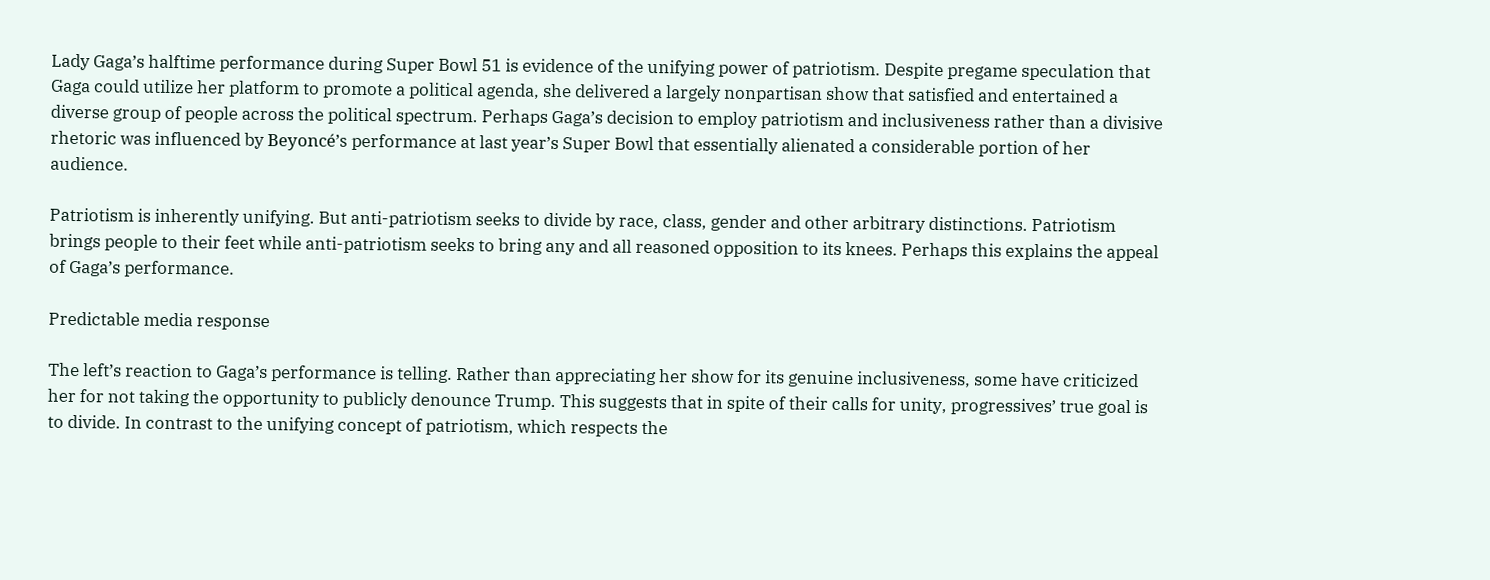Lady Gaga’s halftime performance during Super Bowl 51 is evidence of the unifying power of patriotism. Despite pregame speculation that Gaga could utilize her platform to promote a political agenda, she delivered a largely nonpartisan show that satisfied and entertained a diverse group of people across the political spectrum. Perhaps Gaga’s decision to employ patriotism and inclusiveness rather than a divisive rhetoric was influenced by Beyoncé’s performance at last year’s Super Bowl that essentially alienated a considerable portion of her audience.

Patriotism is inherently unifying. But anti-patriotism seeks to divide by race, class, gender and other arbitrary distinctions. Patriotism brings people to their feet while anti-patriotism seeks to bring any and all reasoned opposition to its knees. Perhaps this explains the appeal of Gaga’s performance.

Predictable media response

The left’s reaction to Gaga’s performance is telling. Rather than appreciating her show for its genuine inclusiveness, some have criticized her for not taking the opportunity to publicly denounce Trump. This suggests that in spite of their calls for unity, progressives’ true goal is to divide. In contrast to the unifying concept of patriotism, which respects the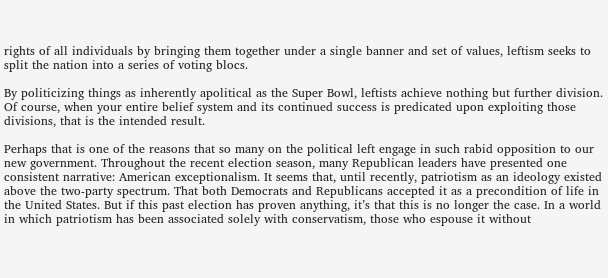rights of all individuals by bringing them together under a single banner and set of values, leftism seeks to split the nation into a series of voting blocs.

By politicizing things as inherently apolitical as the Super Bowl, leftists achieve nothing but further division. Of course, when your entire belief system and its continued success is predicated upon exploiting those divisions, that is the intended result.

Perhaps that is one of the reasons that so many on the political left engage in such rabid opposition to our new government. Throughout the recent election season, many Republican leaders have presented one consistent narrative: American exceptionalism. It seems that, until recently, patriotism as an ideology existed above the two-party spectrum. That both Democrats and Republicans accepted it as a precondition of life in the United States. But if this past election has proven anything, it’s that this is no longer the case. In a world in which patriotism has been associated solely with conservatism, those who espouse it without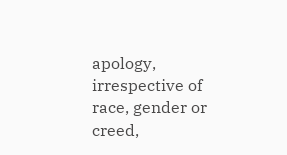apology, irrespective of race, gender or creed,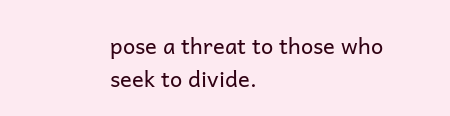pose a threat to those who seek to divide.